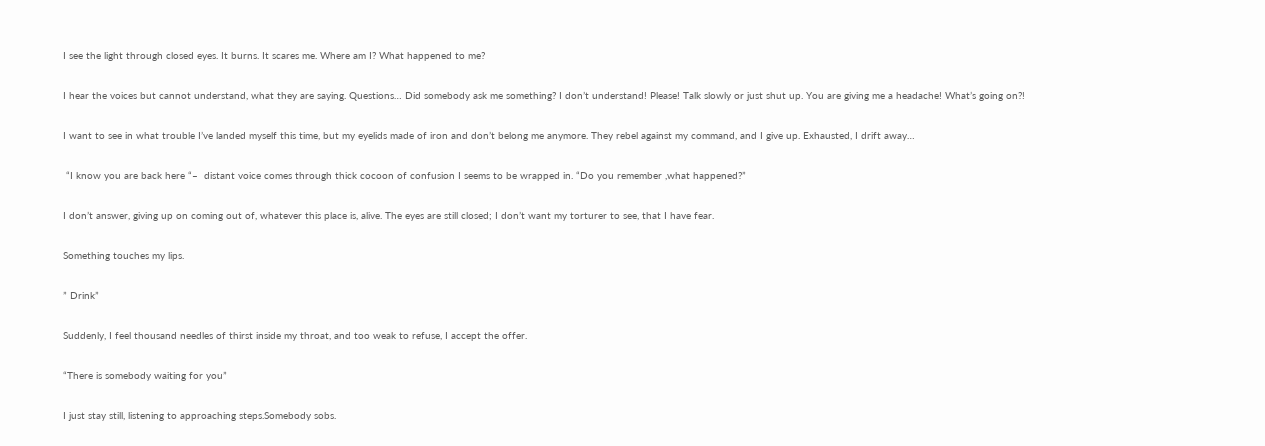I see the light through closed eyes. It burns. It scares me. Where am I? What happened to me?

I hear the voices but cannot understand, what they are saying. Questions… Did somebody ask me something? I don’t understand! Please! Talk slowly or just shut up. You are giving me a headache! What’s going on?!

I want to see in what trouble I’ve landed myself this time, but my eyelids made of iron and don’t belong me anymore. They rebel against my command, and I give up. Exhausted, I drift away…

 “I know you are back here “–  distant voice comes through thick cocoon of confusion I seems to be wrapped in. “Do you remember ,what happened?”

I don’t answer, giving up on coming out of, whatever this place is, alive. The eyes are still closed; I don’t want my torturer to see, that I have fear.

Something touches my lips.

” Drink”

Suddenly, I feel thousand needles of thirst inside my throat, and too weak to refuse, I accept the offer.

“There is somebody waiting for you”

I just stay still, listening to approaching steps.Somebody sobs.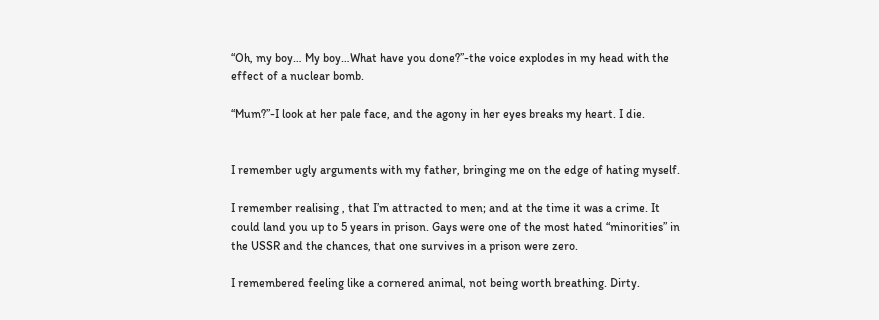“Oh, my boy… My boy…What have you done?”-the voice explodes in my head with the effect of a nuclear bomb.

“Mum?”-I look at her pale face, and the agony in her eyes breaks my heart. I die.


I remember ugly arguments with my father, bringing me on the edge of hating myself.

I remember realising , that I’m attracted to men; and at the time it was a crime. It could land you up to 5 years in prison. Gays were one of the most hated “minorities” in the USSR and the chances, that one survives in a prison were zero.

I remembered feeling like a cornered animal, not being worth breathing. Dirty.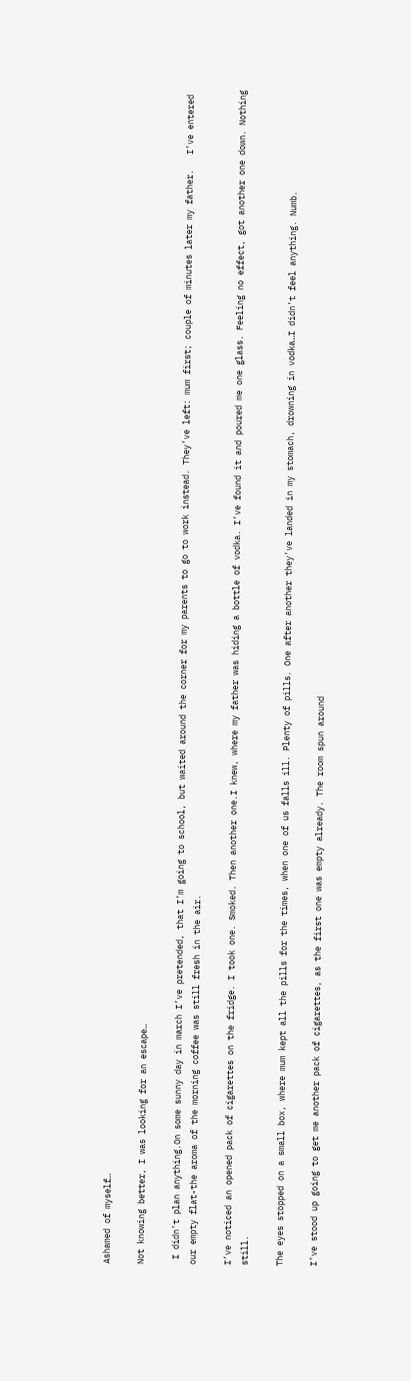Ashamed of myself…

Not knowing better, I was looking for an escape…

 I didn’t plan anything.On some sunny day in march I’ve pretended, that I’m going to school, but waited around the corner for my parents to go to work instead. They’ve left: mum first; couple of minutes later my father.   I’ve entered our empty flat-the aroma of the morning coffee was still fresh in the air.

I’ve noticed an opened pack of cigarettes on the fridge. I took one. Smoked. Then another one.I knew, where my father was hiding a bottle of vodka. I’ve found it and poured me one glass. Feeling no effect, got another one down. Nothing still.

The eyes stopped on a small box, where mum kept all the pills for the times, when one of us falls ill. Plenty of pills. One after another they’ve landed in my stomach, drowning in vodka…I didn’t feel anything. Numb.

I’ve stood up going to get me another pack of cigarettes, as the first one was empty already. The room spun around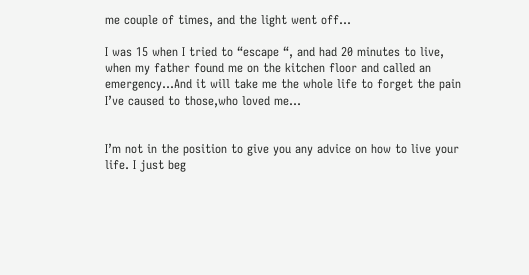me couple of times, and the light went off…

I was 15 when I tried to “escape “, and had 20 minutes to live, when my father found me on the kitchen floor and called an emergency…And it will take me the whole life to forget the pain  I’ve caused to those,who loved me…


I’m not in the position to give you any advice on how to live your life. I just beg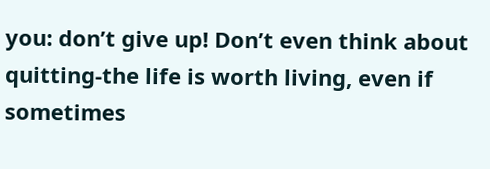you: don’t give up! Don’t even think about quitting-the life is worth living, even if sometimes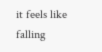it feels like falling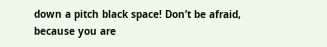down a pitch black space! Don’t be afraid, because you are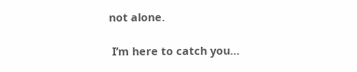not alone.

 I’m here to catch you…